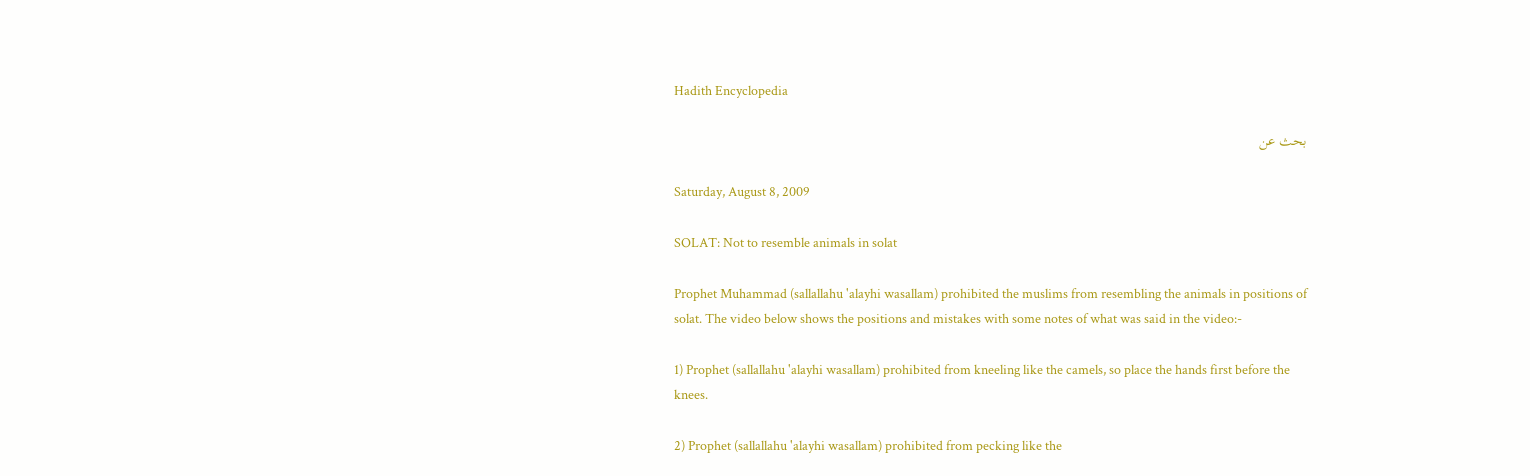Hadith Encyclopedia

بحث عن

Saturday, August 8, 2009

SOLAT: Not to resemble animals in solat

Prophet Muhammad (sallallahu 'alayhi wasallam) prohibited the muslims from resembling the animals in positions of solat. The video below shows the positions and mistakes with some notes of what was said in the video:-

1) Prophet (sallallahu 'alayhi wasallam) prohibited from kneeling like the camels, so place the hands first before the knees.

2) Prophet (sallallahu 'alayhi wasallam) prohibited from pecking like the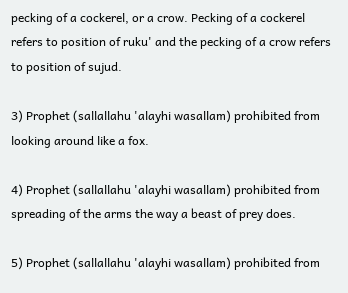pecking of a cockerel, or a crow. Pecking of a cockerel refers to position of ruku' and the pecking of a crow refers to position of sujud.

3) Prophet (sallallahu 'alayhi wasallam) prohibited from looking around like a fox.

4) Prophet (sallallahu 'alayhi wasallam) prohibited from spreading of the arms the way a beast of prey does.

5) Prophet (sallallahu 'alayhi wasallam) prohibited from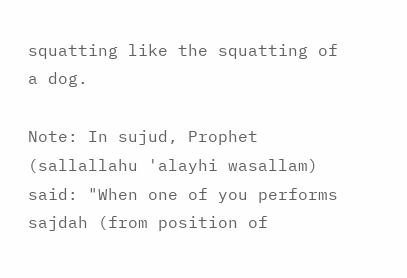squatting like the squatting of a dog.

Note: In sujud, Prophet (sallallahu 'alayhi wasallam) said: "When one of you performs sajdah (from position of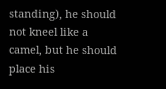standing), he should not kneel like a camel, but he should place his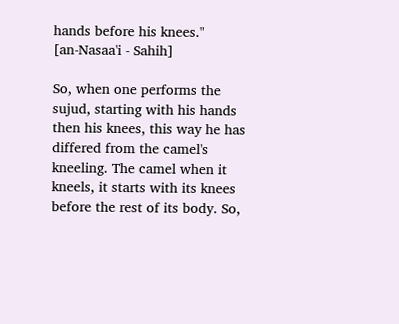hands before his knees."
[an-Nasaa'i - Sahih]

So, when one performs the sujud, starting with his hands then his knees, this way he has differed from the camel's kneeling. The camel when it kneels, it starts with its knees before the rest of its body. So,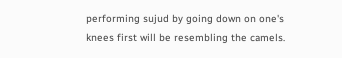performing sujud by going down on one's knees first will be resembling the camels.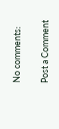No comments:

Post a Comment